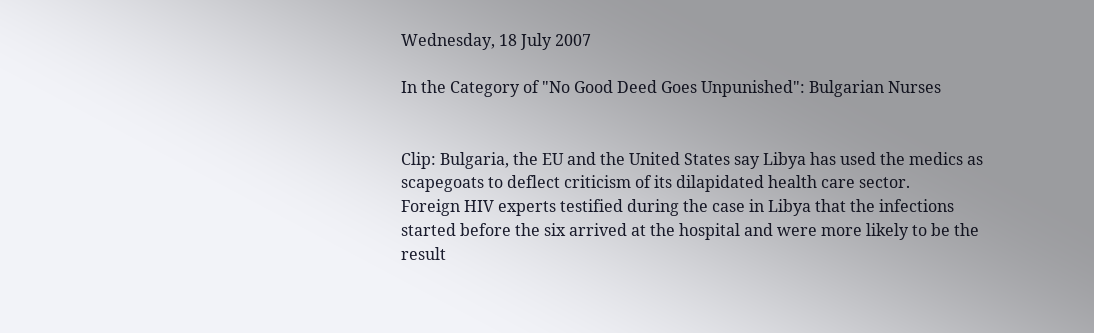Wednesday, 18 July 2007

In the Category of "No Good Deed Goes Unpunished": Bulgarian Nurses


Clip: Bulgaria, the EU and the United States say Libya has used the medics as scapegoats to deflect criticism of its dilapidated health care sector.
Foreign HIV experts testified during the case in Libya that the infections started before the six arrived at the hospital and were more likely to be the result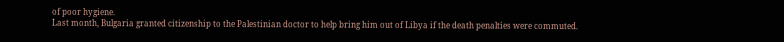of poor hygiene.
Last month, Bulgaria granted citizenship to the Palestinian doctor to help bring him out of Libya if the death penalties were commuted.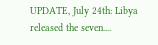UPDATE, July 24th: Libya released the seven....